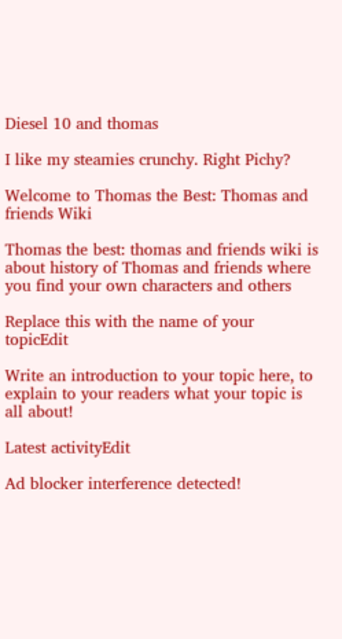Diesel 10 and thomas

I like my steamies crunchy. Right Pichy?

Welcome to Thomas the Best: Thomas and friends Wiki

Thomas the best: thomas and friends wiki is about history of Thomas and friends where you find your own characters and others

Replace this with the name of your topicEdit

Write an introduction to your topic here, to explain to your readers what your topic is all about!

Latest activityEdit

Ad blocker interference detected!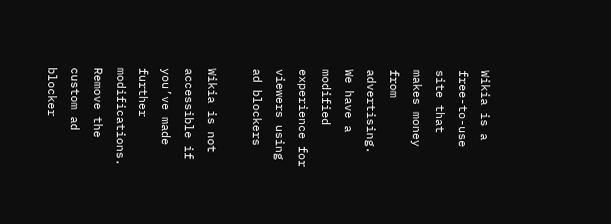Wikia is a free-to-use site that makes money from advertising. We have a modified experience for viewers using ad blockers

Wikia is not accessible if you’ve made further modifications. Remove the custom ad blocker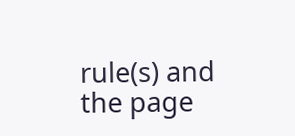rule(s) and the page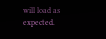will load as expected.